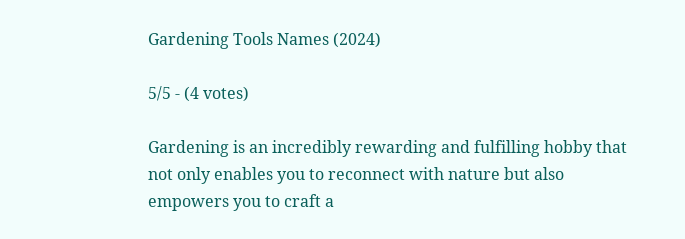Gardening Tools Names (2024)

5/5 - (4 votes)

Gardening is an incredibly rewarding and fulfilling hobby that not only enables you to reconnect with nature but also empowers you to craft a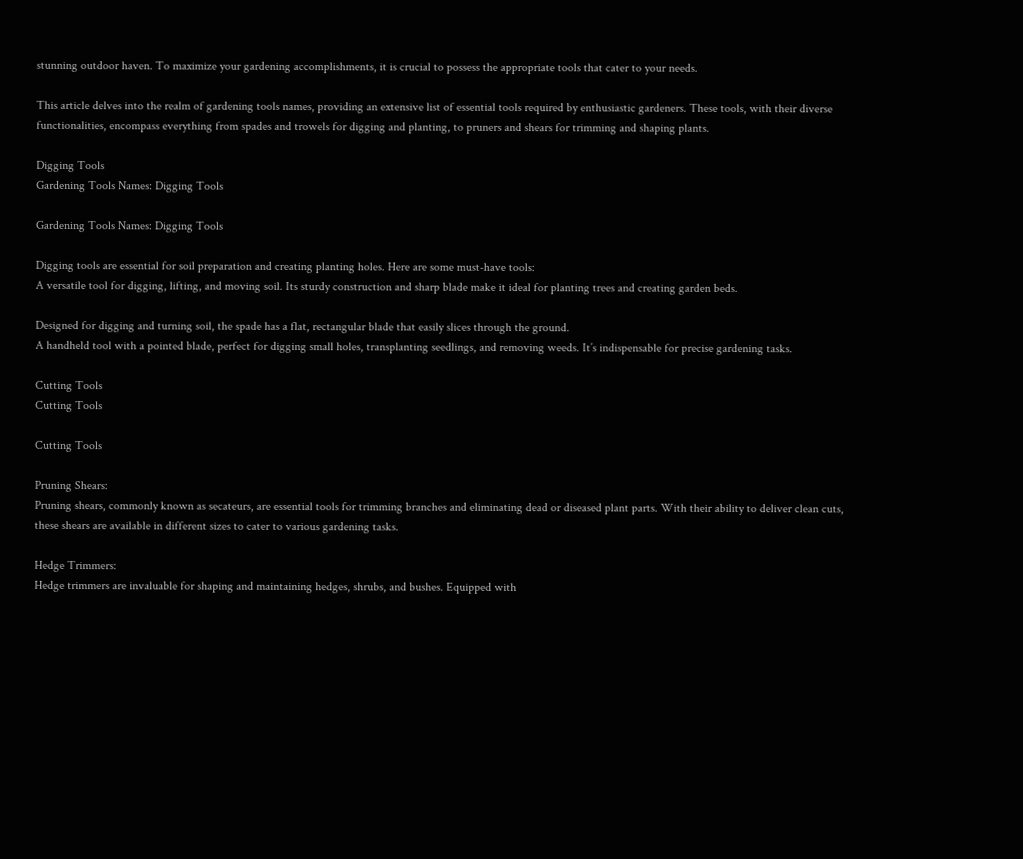stunning outdoor haven. To maximize your gardening accomplishments, it is crucial to possess the appropriate tools that cater to your needs.

This article delves into the realm of gardening tools names, providing an extensive list of essential tools required by enthusiastic gardeners. These tools, with their diverse functionalities, encompass everything from spades and trowels for digging and planting, to pruners and shears for trimming and shaping plants.

Digging Tools
Gardening Tools Names: Digging Tools

Gardening Tools Names: Digging Tools

Digging tools are essential for soil preparation and creating planting holes. Here are some must-have tools:
A versatile tool for digging, lifting, and moving soil. Its sturdy construction and sharp blade make it ideal for planting trees and creating garden beds.

Designed for digging and turning soil, the spade has a flat, rectangular blade that easily slices through the ground.
A handheld tool with a pointed blade, perfect for digging small holes, transplanting seedlings, and removing weeds. It’s indispensable for precise gardening tasks.

Cutting Tools
Cutting Tools

Cutting Tools

Pruning Shears:
Pruning shears, commonly known as secateurs, are essential tools for trimming branches and eliminating dead or diseased plant parts. With their ability to deliver clean cuts, these shears are available in different sizes to cater to various gardening tasks.

Hedge Trimmers:
Hedge trimmers are invaluable for shaping and maintaining hedges, shrubs, and bushes. Equipped with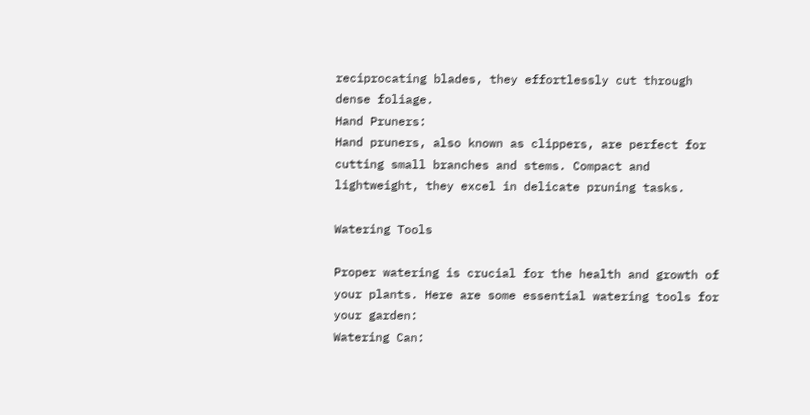reciprocating blades, they effortlessly cut through dense foliage.
Hand Pruners:
Hand pruners, also known as clippers, are perfect for cutting small branches and stems. Compact and lightweight, they excel in delicate pruning tasks.

Watering Tools

Proper watering is crucial for the health and growth of your plants. Here are some essential watering tools for your garden:
Watering Can: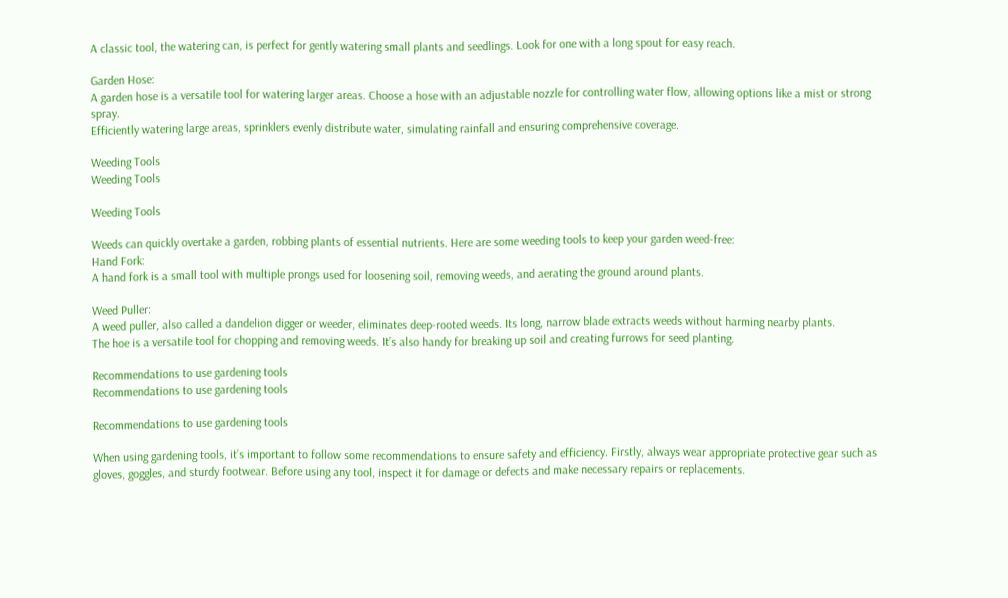A classic tool, the watering can, is perfect for gently watering small plants and seedlings. Look for one with a long spout for easy reach.

Garden Hose:
A garden hose is a versatile tool for watering larger areas. Choose a hose with an adjustable nozzle for controlling water flow, allowing options like a mist or strong spray.
Efficiently watering large areas, sprinklers evenly distribute water, simulating rainfall and ensuring comprehensive coverage.

Weeding Tools
Weeding Tools

Weeding Tools

Weeds can quickly overtake a garden, robbing plants of essential nutrients. Here are some weeding tools to keep your garden weed-free:
Hand Fork:
A hand fork is a small tool with multiple prongs used for loosening soil, removing weeds, and aerating the ground around plants.

Weed Puller:
A weed puller, also called a dandelion digger or weeder, eliminates deep-rooted weeds. Its long, narrow blade extracts weeds without harming nearby plants.
The hoe is a versatile tool for chopping and removing weeds. It’s also handy for breaking up soil and creating furrows for seed planting.

Recommendations to use gardening tools
Recommendations to use gardening tools

Recommendations to use gardening tools

When using gardening tools, it’s important to follow some recommendations to ensure safety and efficiency. Firstly, always wear appropriate protective gear such as gloves, goggles, and sturdy footwear. Before using any tool, inspect it for damage or defects and make necessary repairs or replacements.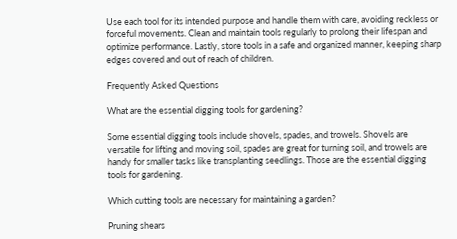Use each tool for its intended purpose and handle them with care, avoiding reckless or forceful movements. Clean and maintain tools regularly to prolong their lifespan and optimize performance. Lastly, store tools in a safe and organized manner, keeping sharp edges covered and out of reach of children.

Frequently Asked Questions

What are the essential digging tools for gardening?

Some essential digging tools include shovels, spades, and trowels. Shovels are versatile for lifting and moving soil, spades are great for turning soil, and trowels are handy for smaller tasks like transplanting seedlings. Those are the essential digging tools for gardening.

Which cutting tools are necessary for maintaining a garden?

Pruning shears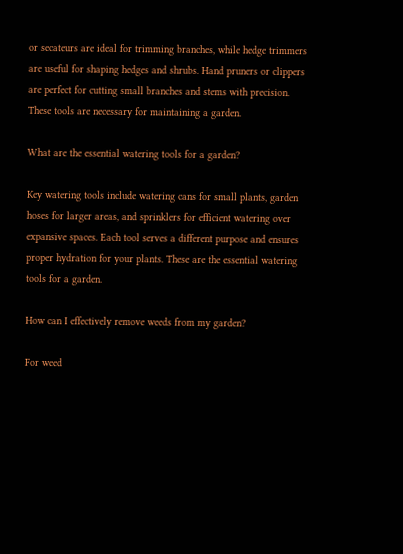or secateurs are ideal for trimming branches, while hedge trimmers are useful for shaping hedges and shrubs. Hand pruners or clippers are perfect for cutting small branches and stems with precision. These tools are necessary for maintaining a garden.

What are the essential watering tools for a garden?

Key watering tools include watering cans for small plants, garden hoses for larger areas, and sprinklers for efficient watering over expansive spaces. Each tool serves a different purpose and ensures proper hydration for your plants. These are the essential watering tools for a garden.

How can I effectively remove weeds from my garden?

For weed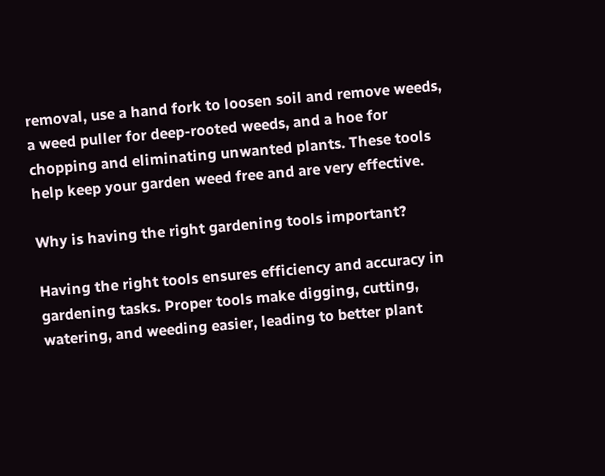removal, use a hand fork to loosen soil and remove weeds, a weed puller for deep-rooted weeds, and a hoe for chopping and eliminating unwanted plants. These tools help keep your garden weed free and are very effective.

Why is having the right gardening tools important?

Having the right tools ensures efficiency and accuracy in gardening tasks. Proper tools make digging, cutting, watering, and weeding easier, leading to better plant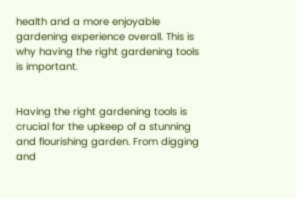health and a more enjoyable gardening experience overall. This is why having the right gardening tools is important.


Having the right gardening tools is crucial for the upkeep of a stunning and flourishing garden. From digging and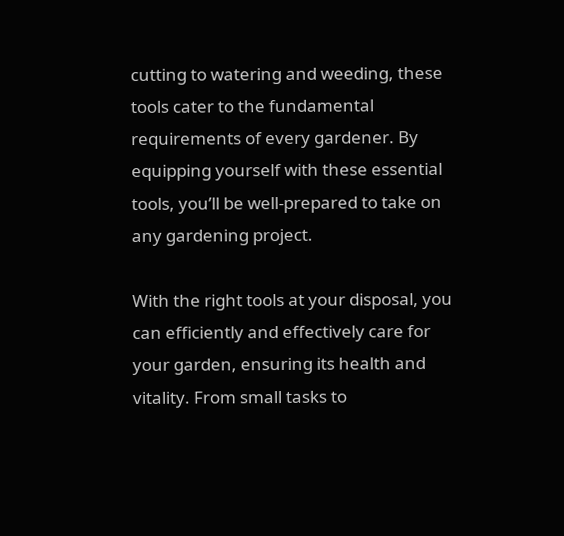cutting to watering and weeding, these tools cater to the fundamental requirements of every gardener. By equipping yourself with these essential tools, you’ll be well-prepared to take on any gardening project.

With the right tools at your disposal, you can efficiently and effectively care for your garden, ensuring its health and vitality. From small tasks to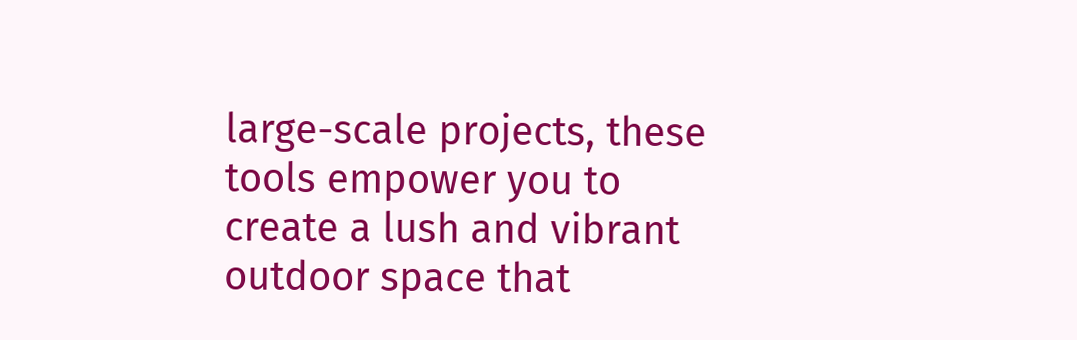large-scale projects, these tools empower you to create a lush and vibrant outdoor space that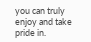you can truly enjoy and take pride in.